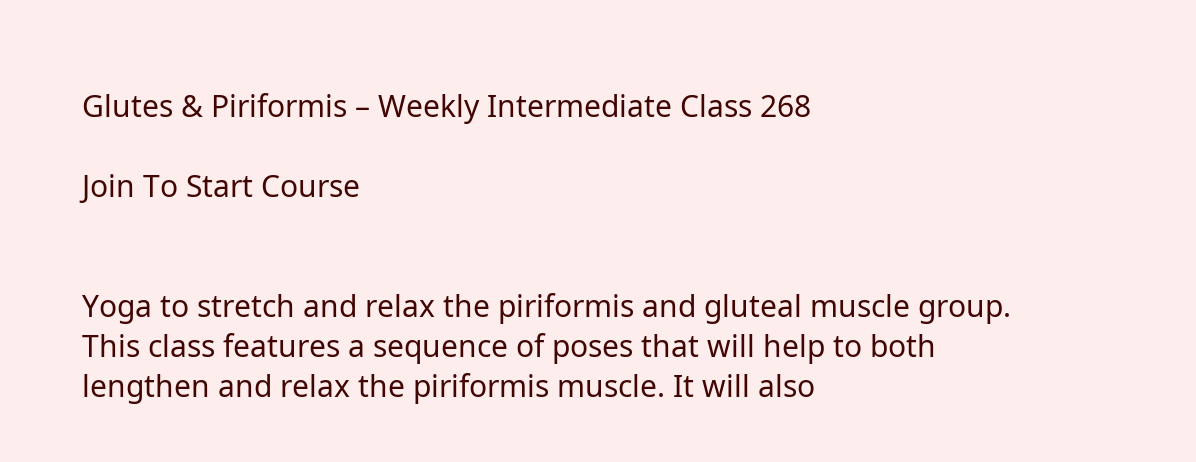Glutes & Piriformis – Weekly Intermediate Class 268

Join To Start Course


Yoga to stretch and relax the piriformis and gluteal muscle group. This class features a sequence of poses that will help to both lengthen and relax the piriformis muscle. It will also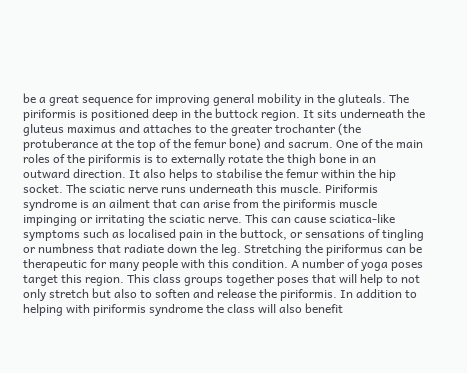be a great sequence for improving general mobility in the gluteals. The piriformis is positioned deep in the buttock region. It sits underneath the gluteus maximus and attaches to the greater trochanter (the protuberance at the top of the femur bone) and sacrum. One of the main roles of the piriformis is to externally rotate the thigh bone in an outward direction. It also helps to stabilise the femur within the hip socket. The sciatic nerve runs underneath this muscle. Piriformis syndrome is an ailment that can arise from the piriformis muscle impinging or irritating the sciatic nerve. This can cause sciatica-like symptoms such as localised pain in the buttock, or sensations of tingling or numbness that radiate down the leg. Stretching the piriformus can be therapeutic for many people with this condition. A number of yoga poses target this region. This class groups together poses that will help to not only stretch but also to soften and release the piriformis. In addition to helping with piriformis syndrome the class will also benefit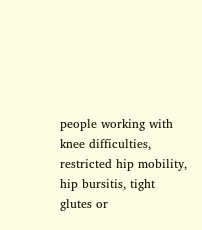people working with knee difficulties, restricted hip mobility, hip bursitis, tight glutes or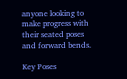anyone looking to make progress with their seated poses and forward bends.

Key Poses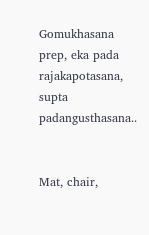Gomukhasana prep, eka pada rajakapotasana, supta padangusthasana..


Mat, chair,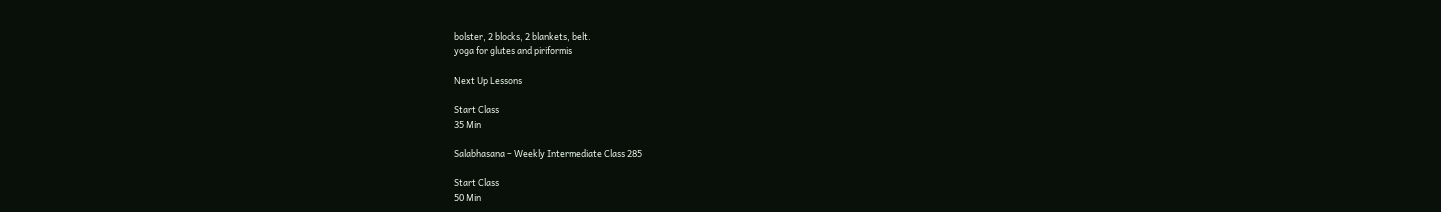bolster, 2 blocks, 2 blankets, belt.
yoga for glutes and piriformis

Next Up Lessons

Start Class
35 Min

Salabhasana – Weekly Intermediate Class 285

Start Class
50 Min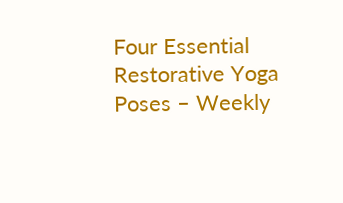Four Essential Restorative Yoga Poses – Weekly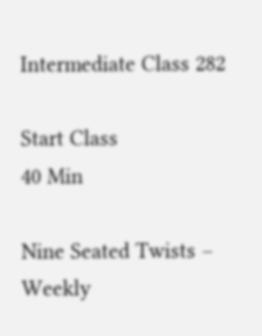Intermediate Class 282

Start Class
40 Min

Nine Seated Twists – Weekly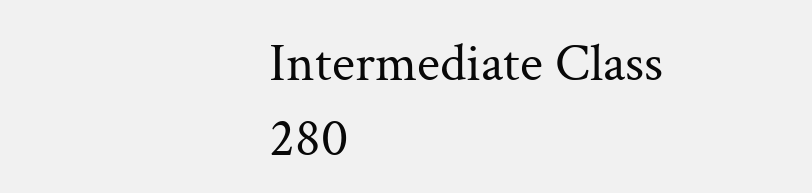Intermediate Class 280